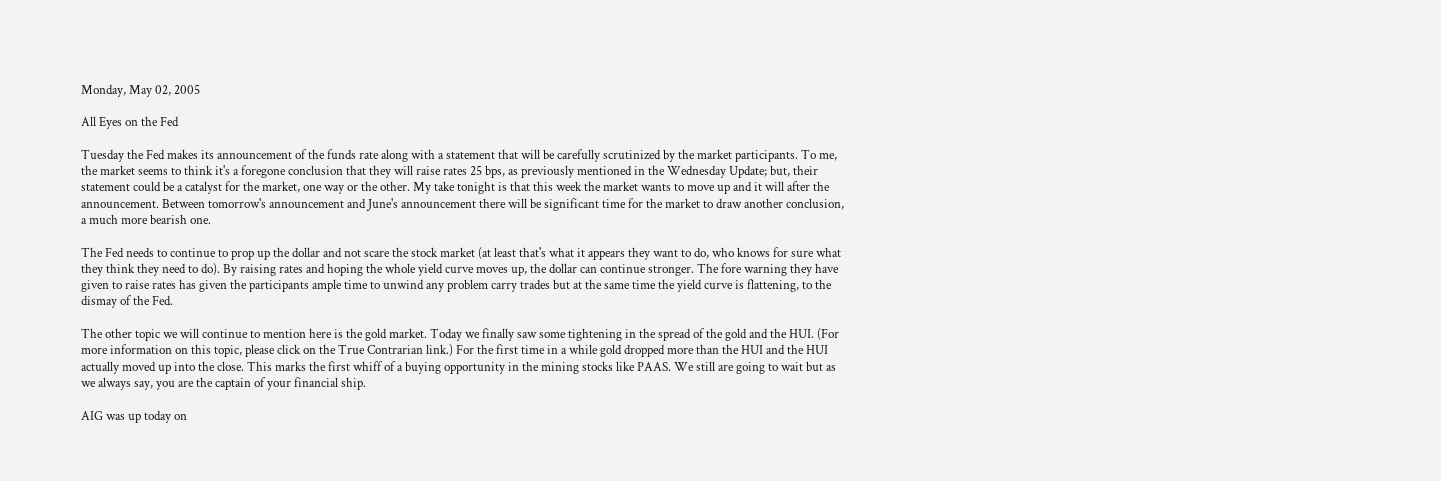Monday, May 02, 2005

All Eyes on the Fed

Tuesday the Fed makes its announcement of the funds rate along with a statement that will be carefully scrutinized by the market participants. To me, the market seems to think it's a foregone conclusion that they will raise rates 25 bps, as previously mentioned in the Wednesday Update; but, their statement could be a catalyst for the market, one way or the other. My take tonight is that this week the market wants to move up and it will after the announcement. Between tomorrow's announcement and June's announcement there will be significant time for the market to draw another conclusion, a much more bearish one.

The Fed needs to continue to prop up the dollar and not scare the stock market (at least that's what it appears they want to do, who knows for sure what they think they need to do). By raising rates and hoping the whole yield curve moves up, the dollar can continue stronger. The fore warning they have given to raise rates has given the participants ample time to unwind any problem carry trades but at the same time the yield curve is flattening, to the dismay of the Fed.

The other topic we will continue to mention here is the gold market. Today we finally saw some tightening in the spread of the gold and the HUI. (For more information on this topic, please click on the True Contrarian link.) For the first time in a while gold dropped more than the HUI and the HUI actually moved up into the close. This marks the first whiff of a buying opportunity in the mining stocks like PAAS. We still are going to wait but as we always say, you are the captain of your financial ship.

AIG was up today on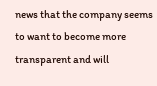news that the company seems to want to become more transparent and will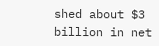shed about $3 billion in net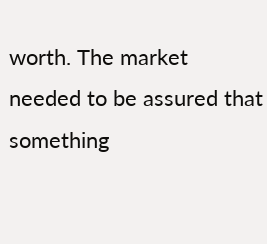worth. The market needed to be assured that something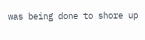was being done to shore up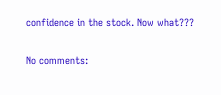confidence in the stock. Now what???

No comments: